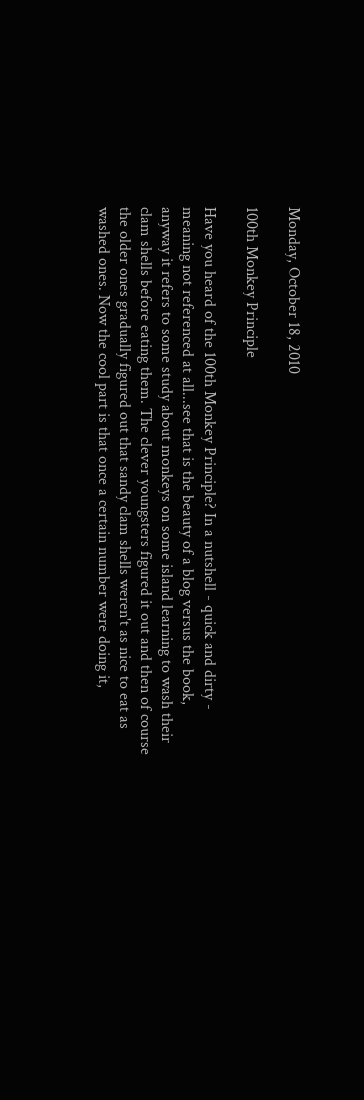Monday, October 18, 2010

100th Monkey Principle

Have you heard of the 100th Monkey Principle? In a nutshell - quick and dirty - meaning not referenced at all...see that is the beauty of a blog versus the book, anyway it refers to some study about monkeys on some island learning to wash their clam shells before eating them. The clever youngsters figured it out and then of course the older ones gradually figured out that sandy clam shells weren't as nice to eat as washed ones. Now the cool part is that once a certain number were doing it,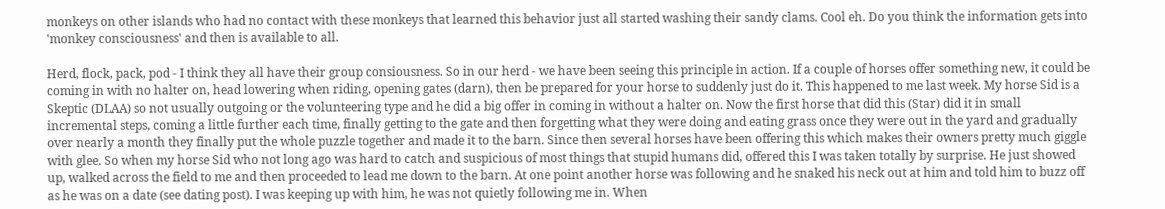monkeys on other islands who had no contact with these monkeys that learned this behavior just all started washing their sandy clams. Cool eh. Do you think the information gets into 'monkey consciousness' and then is available to all.

Herd, flock, pack, pod - I think they all have their group consiousness. So in our herd - we have been seeing this principle in action. If a couple of horses offer something new, it could be coming in with no halter on, head lowering when riding, opening gates (darn), then be prepared for your horse to suddenly just do it. This happened to me last week. My horse Sid is a Skeptic (DLAA) so not usually outgoing or the volunteering type and he did a big offer in coming in without a halter on. Now the first horse that did this (Star) did it in small incremental steps, coming a little further each time, finally getting to the gate and then forgetting what they were doing and eating grass once they were out in the yard and gradually over nearly a month they finally put the whole puzzle together and made it to the barn. Since then several horses have been offering this which makes their owners pretty much giggle with glee. So when my horse Sid who not long ago was hard to catch and suspicious of most things that stupid humans did, offered this I was taken totally by surprise. He just showed up, walked across the field to me and then proceeded to lead me down to the barn. At one point another horse was following and he snaked his neck out at him and told him to buzz off as he was on a date (see dating post). I was keeping up with him, he was not quietly following me in. When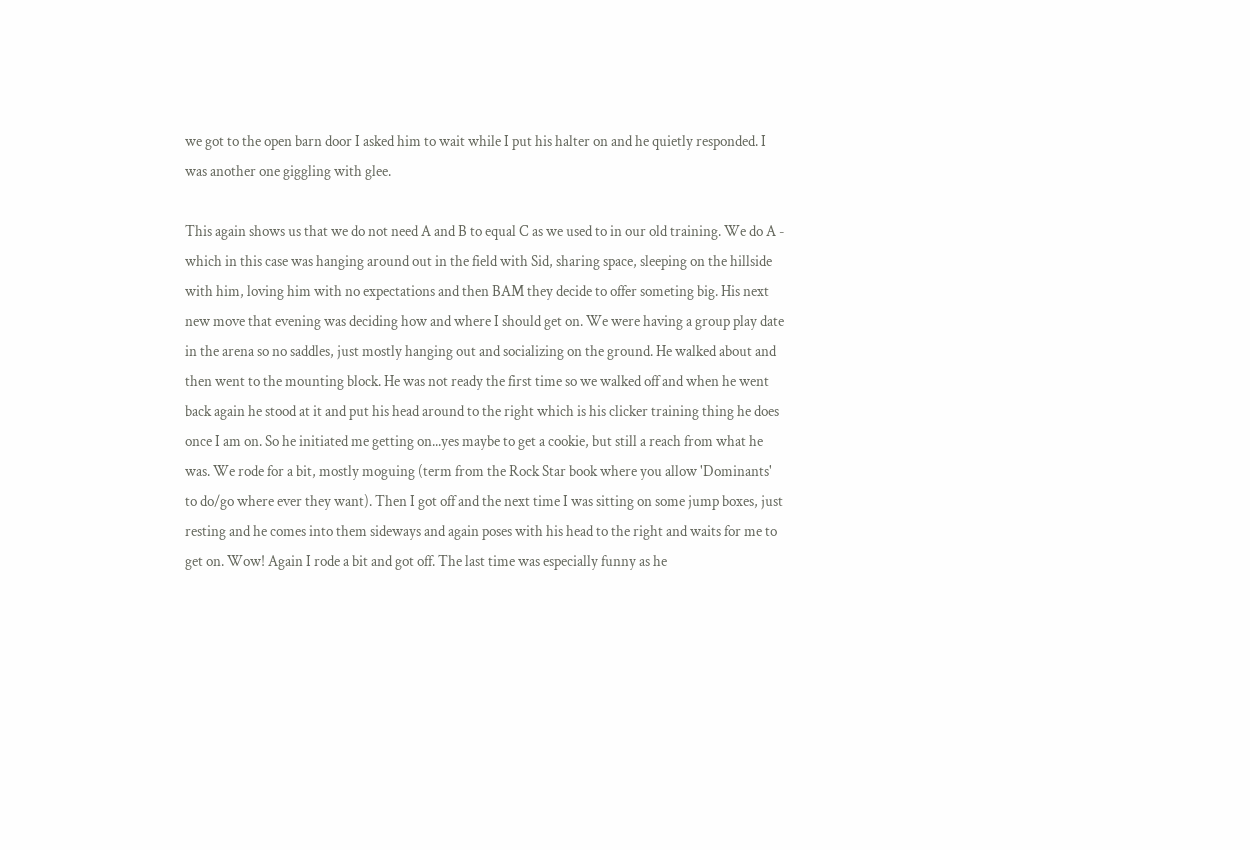we got to the open barn door I asked him to wait while I put his halter on and he quietly responded. I was another one giggling with glee.

This again shows us that we do not need A and B to equal C as we used to in our old training. We do A - which in this case was hanging around out in the field with Sid, sharing space, sleeping on the hillside with him, loving him with no expectations and then BAM they decide to offer someting big. His next new move that evening was deciding how and where I should get on. We were having a group play date in the arena so no saddles, just mostly hanging out and socializing on the ground. He walked about and then went to the mounting block. He was not ready the first time so we walked off and when he went back again he stood at it and put his head around to the right which is his clicker training thing he does once I am on. So he initiated me getting on...yes maybe to get a cookie, but still a reach from what he was. We rode for a bit, mostly moguing (term from the Rock Star book where you allow 'Dominants' to do/go where ever they want). Then I got off and the next time I was sitting on some jump boxes, just resting and he comes into them sideways and again poses with his head to the right and waits for me to get on. Wow! Again I rode a bit and got off. The last time was especially funny as he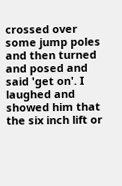crossed over some jump poles and then turned and posed and said 'get on'. I laughed and showed him that the six inch lift or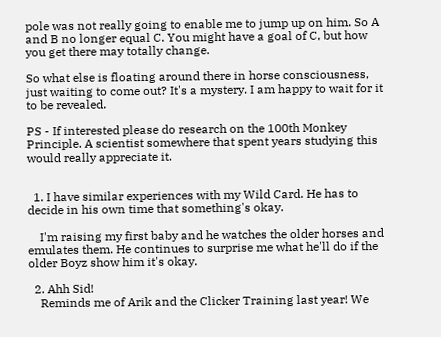pole was not really going to enable me to jump up on him. So A and B no longer equal C. You might have a goal of C, but how you get there may totally change.

So what else is floating around there in horse consciousness, just waiting to come out? It's a mystery. I am happy to wait for it to be revealed.

PS - If interested please do research on the 100th Monkey Principle. A scientist somewhere that spent years studying this would really appreciate it.


  1. I have similar experiences with my Wild Card. He has to decide in his own time that something's okay.

    I'm raising my first baby and he watches the older horses and emulates them. He continues to surprise me what he'll do if the older Boyz show him it's okay.

  2. Ahh Sid!
    Reminds me of Arik and the Clicker Training last year! We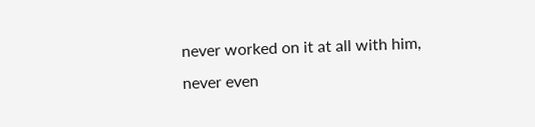never worked on it at all with him, never even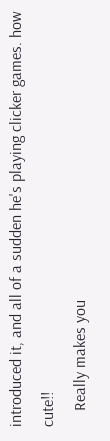introduced it, and all of a sudden he's playing clicker games. how cute!!
    Really makes you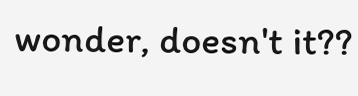wonder, doesn't it??